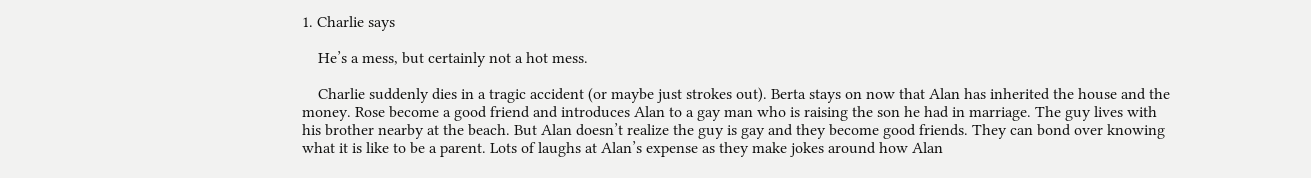1. Charlie says

    He’s a mess, but certainly not a hot mess.

    Charlie suddenly dies in a tragic accident (or maybe just strokes out). Berta stays on now that Alan has inherited the house and the money. Rose become a good friend and introduces Alan to a gay man who is raising the son he had in marriage. The guy lives with his brother nearby at the beach. But Alan doesn’t realize the guy is gay and they become good friends. They can bond over knowing what it is like to be a parent. Lots of laughs at Alan’s expense as they make jokes around how Alan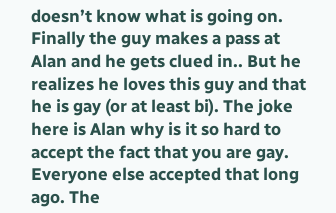doesn’t know what is going on. Finally the guy makes a pass at Alan and he gets clued in.. But he realizes he loves this guy and that he is gay (or at least bi). The joke here is Alan why is it so hard to accept the fact that you are gay. Everyone else accepted that long ago. The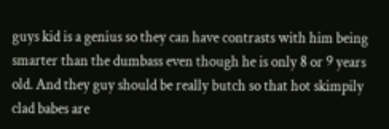guys kid is a genius so they can have contrasts with him being smarter than the dumbass even though he is only 8 or 9 years old. And they guy should be really butch so that hot skimpily clad babes are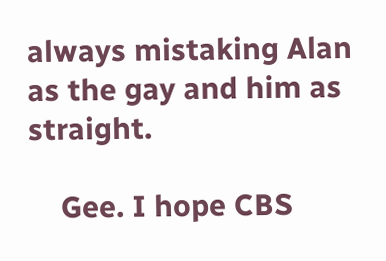always mistaking Alan as the gay and him as straight.

    Gee. I hope CBS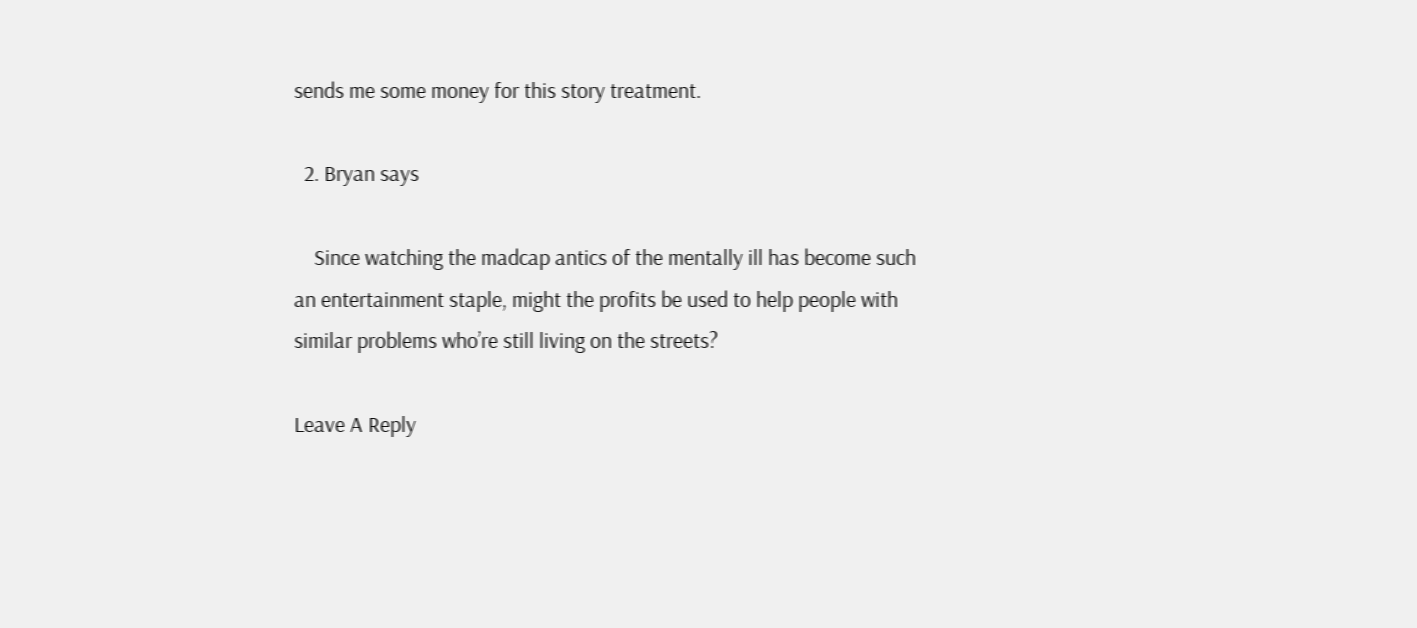sends me some money for this story treatment.

  2. Bryan says

    Since watching the madcap antics of the mentally ill has become such an entertainment staple, might the profits be used to help people with similar problems who’re still living on the streets?

Leave A Reply